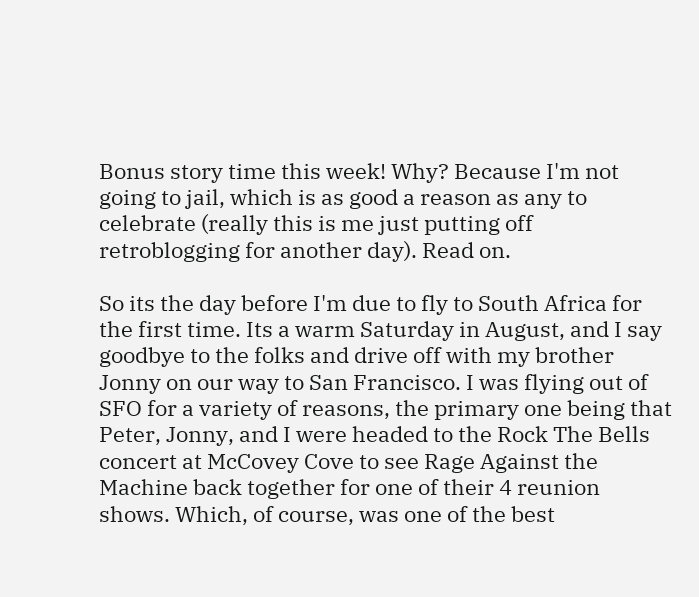Bonus story time this week! Why? Because I'm not going to jail, which is as good a reason as any to celebrate (really this is me just putting off retroblogging for another day). Read on.

So its the day before I'm due to fly to South Africa for the first time. Its a warm Saturday in August, and I say goodbye to the folks and drive off with my brother Jonny on our way to San Francisco. I was flying out of SFO for a variety of reasons, the primary one being that Peter, Jonny, and I were headed to the Rock The Bells concert at McCovey Cove to see Rage Against the Machine back together for one of their 4 reunion shows. Which, of course, was one of the best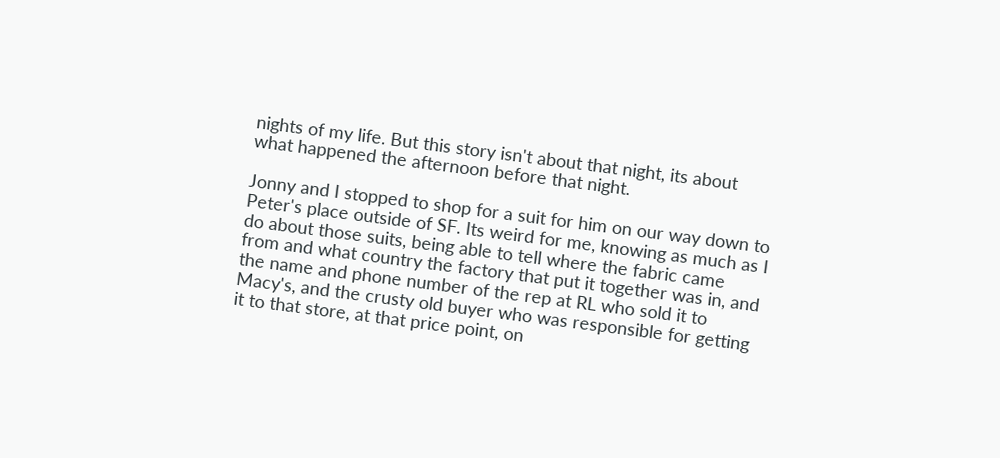nights of my life. But this story isn't about that night, its about what happened the afternoon before that night.

Jonny and I stopped to shop for a suit for him on our way down to Peter's place outside of SF. Its weird for me, knowing as much as I do about those suits, being able to tell where the fabric came from and what country the factory that put it together was in, and the name and phone number of the rep at RL who sold it to Macy's, and the crusty old buyer who was responsible for getting it to that store, at that price point, on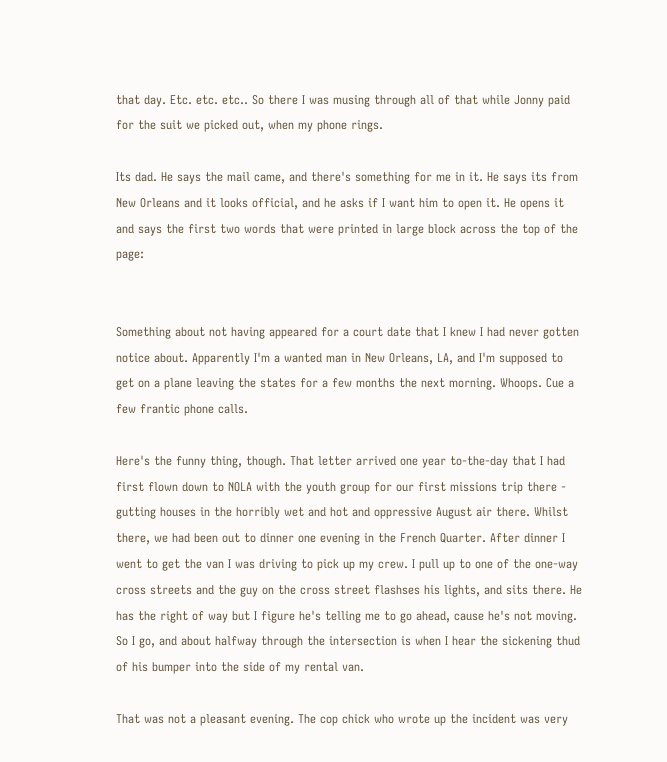that day. Etc. etc. etc.. So there I was musing through all of that while Jonny paid for the suit we picked out, when my phone rings.

Its dad. He says the mail came, and there's something for me in it. He says its from New Orleans and it looks official, and he asks if I want him to open it. He opens it and says the first two words that were printed in large block across the top of the page:


Something about not having appeared for a court date that I knew I had never gotten notice about. Apparently I'm a wanted man in New Orleans, LA, and I'm supposed to get on a plane leaving the states for a few months the next morning. Whoops. Cue a few frantic phone calls.

Here's the funny thing, though. That letter arrived one year to-the-day that I had first flown down to NOLA with the youth group for our first missions trip there - gutting houses in the horribly wet and hot and oppressive August air there. Whilst there, we had been out to dinner one evening in the French Quarter. After dinner I went to get the van I was driving to pick up my crew. I pull up to one of the one-way cross streets and the guy on the cross street flashses his lights, and sits there. He has the right of way but I figure he's telling me to go ahead, cause he's not moving. So I go, and about halfway through the intersection is when I hear the sickening thud of his bumper into the side of my rental van.

That was not a pleasant evening. The cop chick who wrote up the incident was very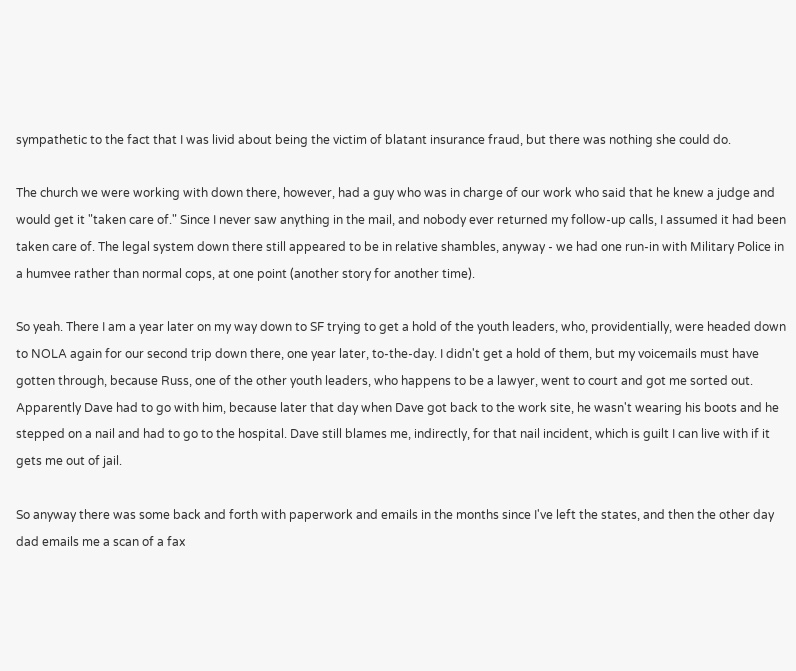sympathetic to the fact that I was livid about being the victim of blatant insurance fraud, but there was nothing she could do.

The church we were working with down there, however, had a guy who was in charge of our work who said that he knew a judge and would get it "taken care of." Since I never saw anything in the mail, and nobody ever returned my follow-up calls, I assumed it had been taken care of. The legal system down there still appeared to be in relative shambles, anyway - we had one run-in with Military Police in a humvee rather than normal cops, at one point (another story for another time).

So yeah. There I am a year later on my way down to SF trying to get a hold of the youth leaders, who, providentially, were headed down to NOLA again for our second trip down there, one year later, to-the-day. I didn't get a hold of them, but my voicemails must have gotten through, because Russ, one of the other youth leaders, who happens to be a lawyer, went to court and got me sorted out. Apparently Dave had to go with him, because later that day when Dave got back to the work site, he wasn't wearing his boots and he stepped on a nail and had to go to the hospital. Dave still blames me, indirectly, for that nail incident, which is guilt I can live with if it gets me out of jail.

So anyway there was some back and forth with paperwork and emails in the months since I've left the states, and then the other day dad emails me a scan of a fax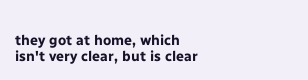they got at home, which isn't very clear, but is clear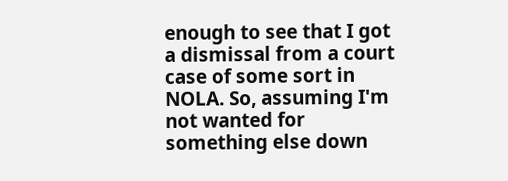enough to see that I got a dismissal from a court case of some sort in NOLA. So, assuming I'm not wanted for something else down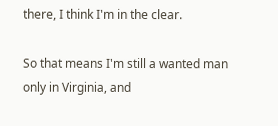there, I think I'm in the clear.

So that means I'm still a wanted man only in Virginia, and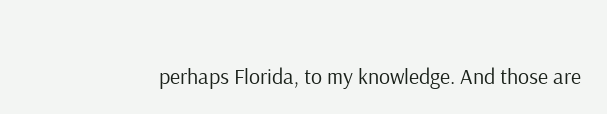perhaps Florida, to my knowledge. And those are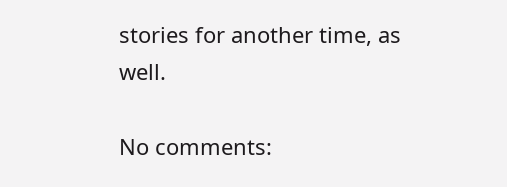stories for another time, as well.

No comments: